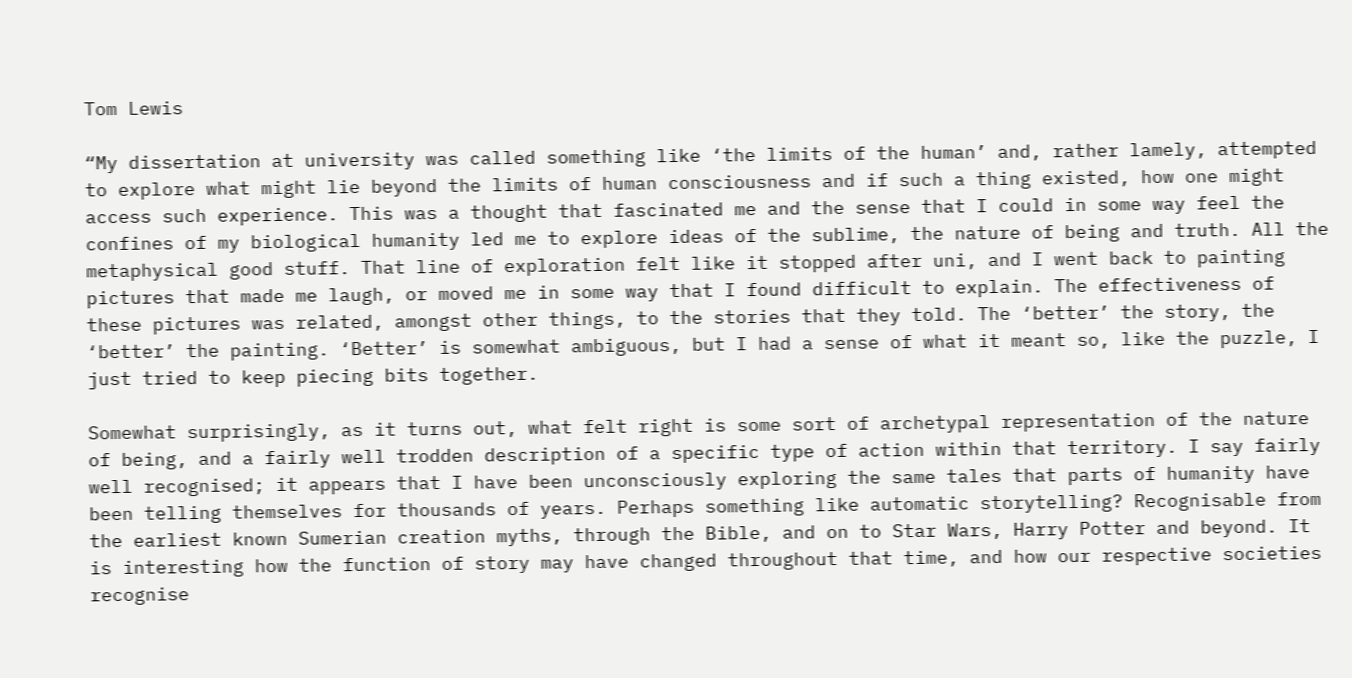Tom Lewis

“My dissertation at university was called something like ‘the limits of the human’ and, rather lamely, attempted to explore what might lie beyond the limits of human consciousness and if such a thing existed, how one might access such experience. This was a thought that fascinated me and the sense that I could in some way feel the confines of my biological humanity led me to explore ideas of the sublime, the nature of being and truth. All the metaphysical good stuff. That line of exploration felt like it stopped after uni, and I went back to painting pictures that made me laugh, or moved me in some way that I found difficult to explain. The effectiveness of these pictures was related, amongst other things, to the stories that they told. The ‘better’ the story, the ‘better’ the painting. ‘Better’ is somewhat ambiguous, but I had a sense of what it meant so, like the puzzle, I just tried to keep piecing bits together.

Somewhat surprisingly, as it turns out, what felt right is some sort of archetypal representation of the nature of being, and a fairly well trodden description of a specific type of action within that territory. I say fairly well recognised; it appears that I have been unconsciously exploring the same tales that parts of humanity have been telling themselves for thousands of years. Perhaps something like automatic storytelling? Recognisable from the earliest known Sumerian creation myths, through the Bible, and on to Star Wars, Harry Potter and beyond. It is interesting how the function of story may have changed throughout that time, and how our respective societies recognise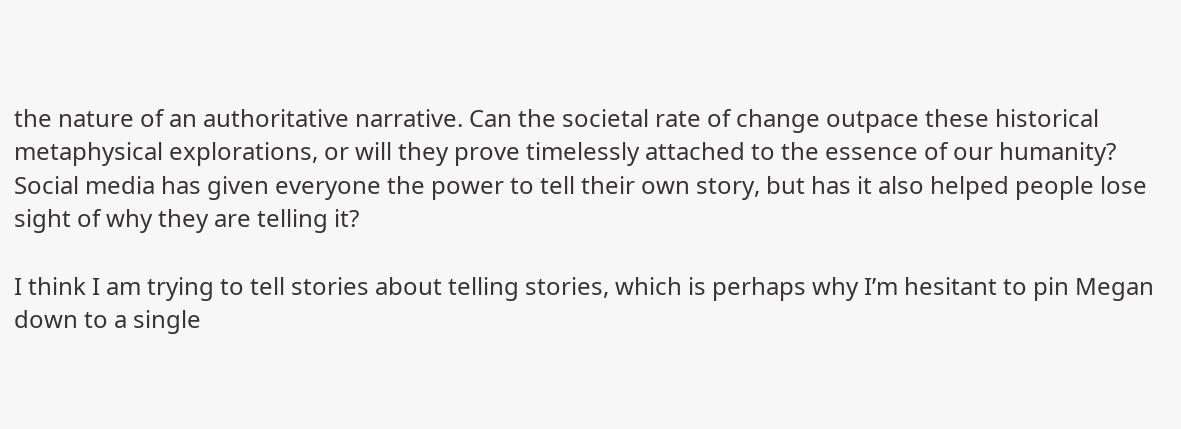the nature of an authoritative narrative. Can the societal rate of change outpace these historical metaphysical explorations, or will they prove timelessly attached to the essence of our humanity? Social media has given everyone the power to tell their own story, but has it also helped people lose sight of why they are telling it?

I think I am trying to tell stories about telling stories, which is perhaps why I’m hesitant to pin Megan down to a single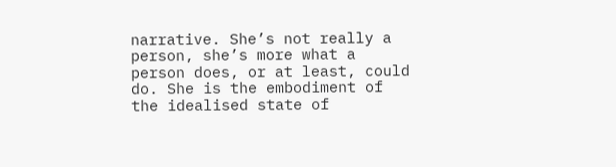narrative. She’s not really a person, she’s more what a person does, or at least, could do. She is the embodiment of the idealised state of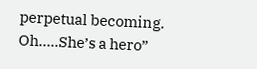perpetual becoming. Oh…..She’s a hero”